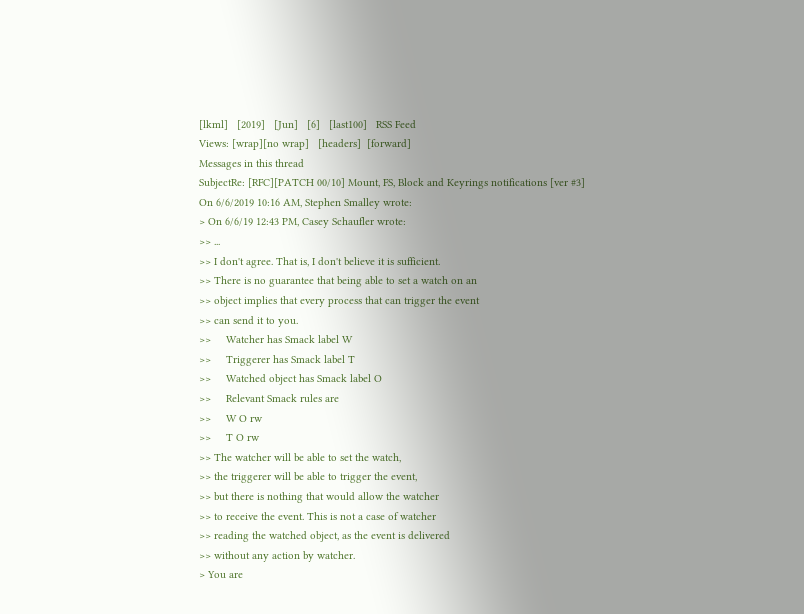[lkml]   [2019]   [Jun]   [6]   [last100]   RSS Feed
Views: [wrap][no wrap]   [headers]  [forward]
Messages in this thread
SubjectRe: [RFC][PATCH 00/10] Mount, FS, Block and Keyrings notifications [ver #3]
On 6/6/2019 10:16 AM, Stephen Smalley wrote:
> On 6/6/19 12:43 PM, Casey Schaufler wrote:
>> ...
>> I don't agree. That is, I don't believe it is sufficient.
>> There is no guarantee that being able to set a watch on an
>> object implies that every process that can trigger the event
>> can send it to you.
>>     Watcher has Smack label W
>>     Triggerer has Smack label T
>>     Watched object has Smack label O
>>     Relevant Smack rules are
>>     W O rw
>>     T O rw
>> The watcher will be able to set the watch,
>> the triggerer will be able to trigger the event,
>> but there is nothing that would allow the watcher
>> to receive the event. This is not a case of watcher
>> reading the watched object, as the event is delivered
>> without any action by watcher.
> You are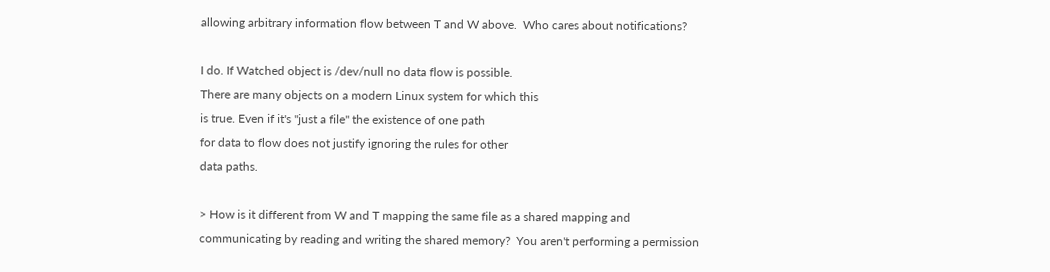allowing arbitrary information flow between T and W above.  Who cares about notifications?

I do. If Watched object is /dev/null no data flow is possible.
There are many objects on a modern Linux system for which this
is true. Even if it's "just a file" the existence of one path
for data to flow does not justify ignoring the rules for other
data paths.

> How is it different from W and T mapping the same file as a shared mapping and communicating by reading and writing the shared memory?  You aren't performing a permission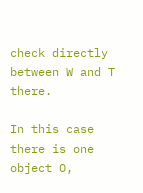check directly between W and T there.

In this case there is one object O,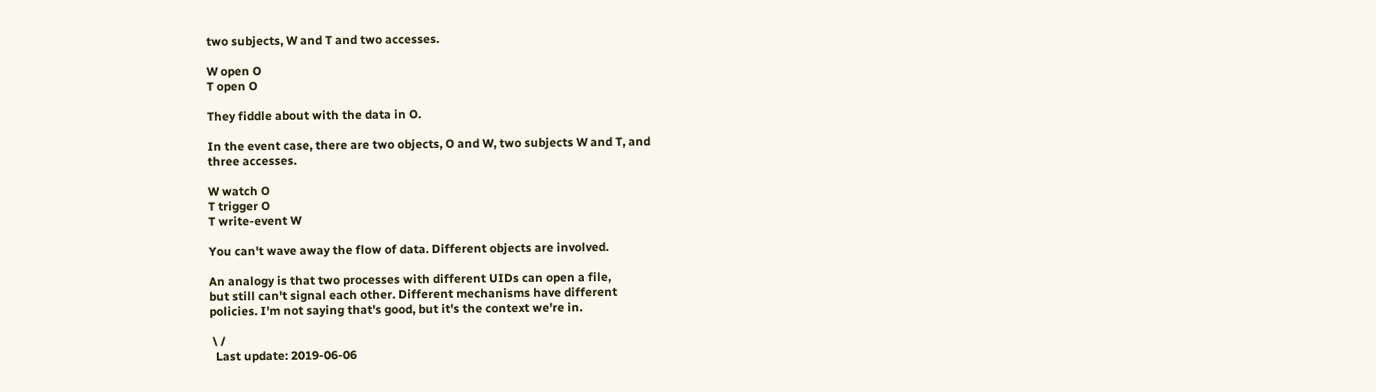two subjects, W and T and two accesses.

W open O
T open O

They fiddle about with the data in O.

In the event case, there are two objects, O and W, two subjects W and T, and
three accesses.

W watch O
T trigger O
T write-event W

You can't wave away the flow of data. Different objects are involved.

An analogy is that two processes with different UIDs can open a file,
but still can't signal each other. Different mechanisms have different
policies. I'm not saying that's good, but it's the context we're in.

 \ /
  Last update: 2019-06-06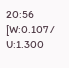20:56    [W:0.107 / U:1.300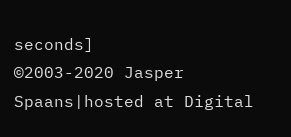seconds]
©2003-2020 Jasper Spaans|hosted at Digital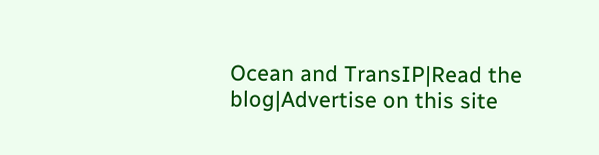Ocean and TransIP|Read the blog|Advertise on this site